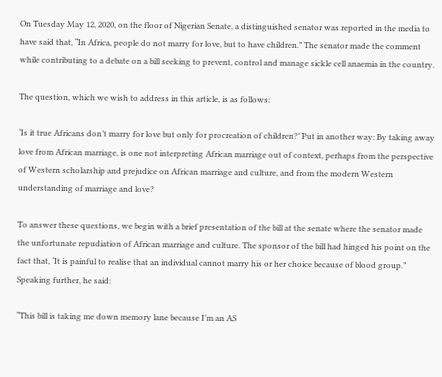On Tuesday May 12, 2020, on the floor of Nigerian Senate, a distinguished senator was reported in the media to have said that, “In Africa, people do not marry for love, but to have children.” The senator made the comment while contributing to a debate on a bill seeking to prevent, control and manage sickle cell anaemia in the country.

The question, which we wish to address in this article, is as follows:

‘Is it true Africans don’t marry for love but only for procreation of children?’ Put in another way: By taking away love from African marriage, is one not interpreting African marriage out of context, perhaps from the perspective of Western scholarship and prejudice on African marriage and culture, and from the modern Western understanding of marriage and love?

To answer these questions, we begin with a brief presentation of the bill at the senate where the senator made the unfortunate repudiation of African marriage and culture. The sponsor of the bill had hinged his point on the fact that, ‘It is painful to realise that an individual cannot marry his or her choice because of blood group.” Speaking further, he said:

“This bill is taking me down memory lane because I’m an AS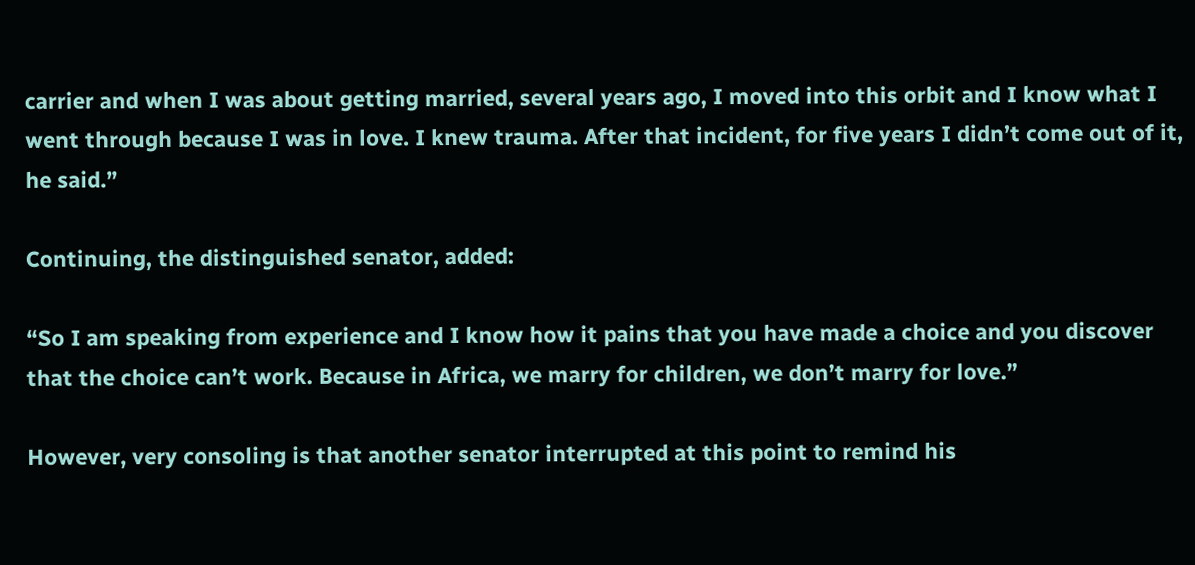carrier and when I was about getting married, several years ago, I moved into this orbit and I know what I went through because I was in love. I knew trauma. After that incident, for five years I didn’t come out of it, he said.”

Continuing, the distinguished senator, added:

“So I am speaking from experience and I know how it pains that you have made a choice and you discover that the choice can’t work. Because in Africa, we marry for children, we don’t marry for love.”

However, very consoling is that another senator interrupted at this point to remind his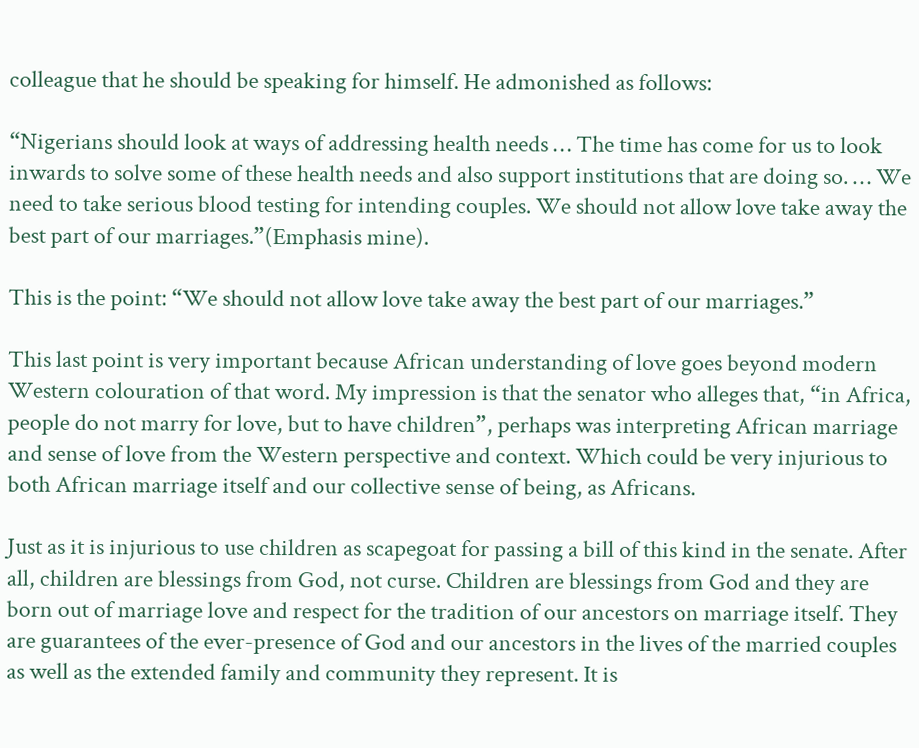colleague that he should be speaking for himself. He admonished as follows:

“Nigerians should look at ways of addressing health needs … The time has come for us to look inwards to solve some of these health needs and also support institutions that are doing so. … We need to take serious blood testing for intending couples. We should not allow love take away the best part of our marriages.”(Emphasis mine).

This is the point: “We should not allow love take away the best part of our marriages.”

This last point is very important because African understanding of love goes beyond modern Western colouration of that word. My impression is that the senator who alleges that, “in Africa, people do not marry for love, but to have children”, perhaps was interpreting African marriage and sense of love from the Western perspective and context. Which could be very injurious to both African marriage itself and our collective sense of being, as Africans.

Just as it is injurious to use children as scapegoat for passing a bill of this kind in the senate. After all, children are blessings from God, not curse. Children are blessings from God and they are born out of marriage love and respect for the tradition of our ancestors on marriage itself. They are guarantees of the ever-presence of God and our ancestors in the lives of the married couples as well as the extended family and community they represent. It is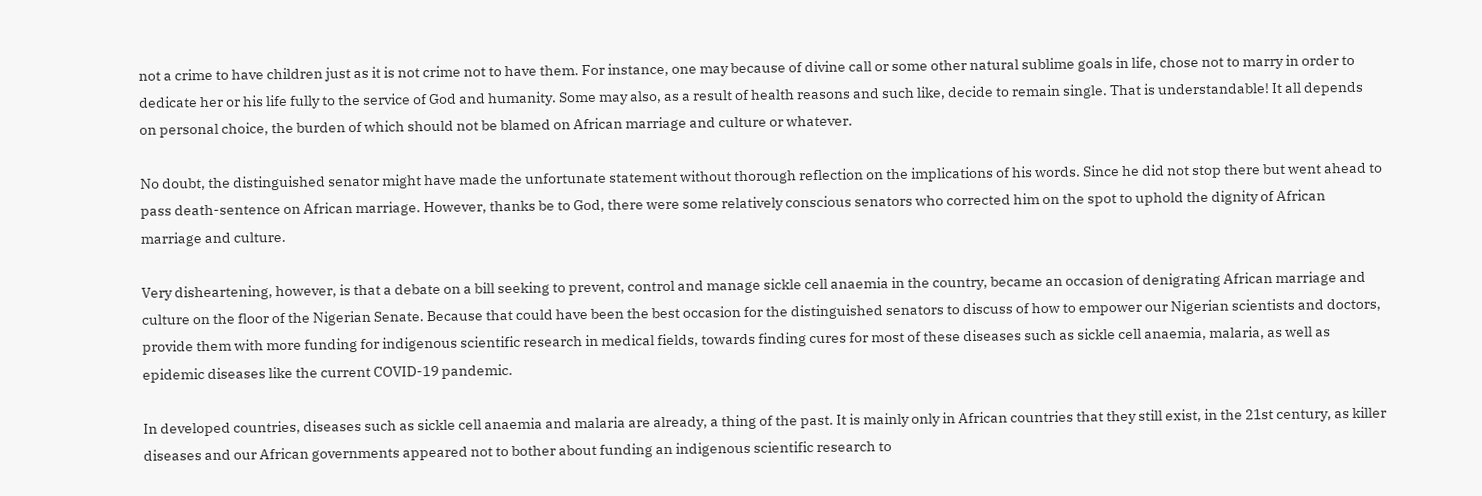not a crime to have children just as it is not crime not to have them. For instance, one may because of divine call or some other natural sublime goals in life, chose not to marry in order to dedicate her or his life fully to the service of God and humanity. Some may also, as a result of health reasons and such like, decide to remain single. That is understandable! It all depends on personal choice, the burden of which should not be blamed on African marriage and culture or whatever.

No doubt, the distinguished senator might have made the unfortunate statement without thorough reflection on the implications of his words. Since he did not stop there but went ahead to pass death-sentence on African marriage. However, thanks be to God, there were some relatively conscious senators who corrected him on the spot to uphold the dignity of African marriage and culture.

Very disheartening, however, is that a debate on a bill seeking to prevent, control and manage sickle cell anaemia in the country, became an occasion of denigrating African marriage and culture on the floor of the Nigerian Senate. Because that could have been the best occasion for the distinguished senators to discuss of how to empower our Nigerian scientists and doctors, provide them with more funding for indigenous scientific research in medical fields, towards finding cures for most of these diseases such as sickle cell anaemia, malaria, as well as epidemic diseases like the current COVID-19 pandemic.

In developed countries, diseases such as sickle cell anaemia and malaria are already, a thing of the past. It is mainly only in African countries that they still exist, in the 21st century, as killer diseases and our African governments appeared not to bother about funding an indigenous scientific research to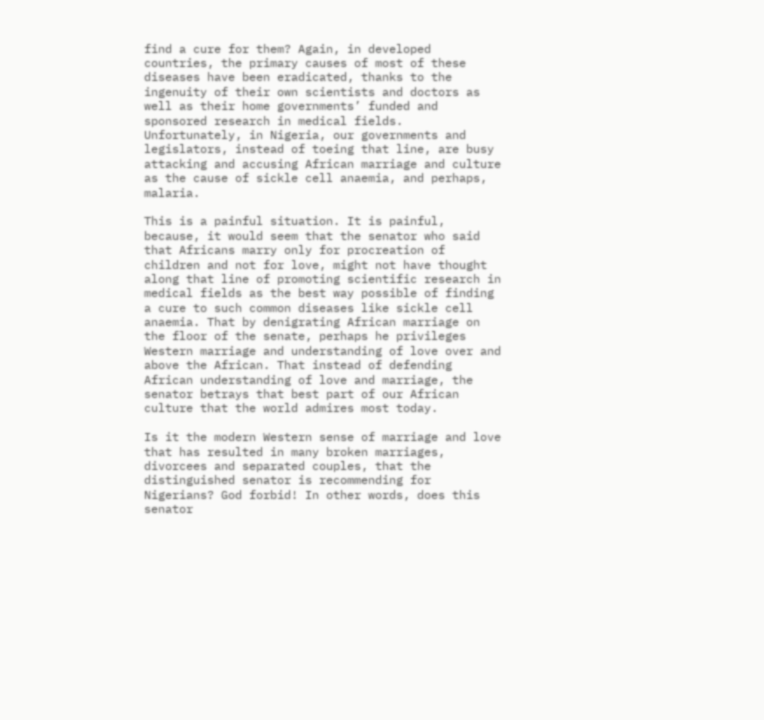find a cure for them? Again, in developed countries, the primary causes of most of these diseases have been eradicated, thanks to the ingenuity of their own scientists and doctors as well as their home governments’ funded and sponsored research in medical fields. Unfortunately, in Nigeria, our governments and legislators, instead of toeing that line, are busy attacking and accusing African marriage and culture as the cause of sickle cell anaemia, and perhaps, malaria.

This is a painful situation. It is painful, because, it would seem that the senator who said that Africans marry only for procreation of children and not for love, might not have thought along that line of promoting scientific research in medical fields as the best way possible of finding a cure to such common diseases like sickle cell anaemia. That by denigrating African marriage on the floor of the senate, perhaps he privileges Western marriage and understanding of love over and above the African. That instead of defending African understanding of love and marriage, the senator betrays that best part of our African culture that the world admires most today.

Is it the modern Western sense of marriage and love that has resulted in many broken marriages, divorcees and separated couples, that the distinguished senator is recommending for Nigerians? God forbid! In other words, does this senator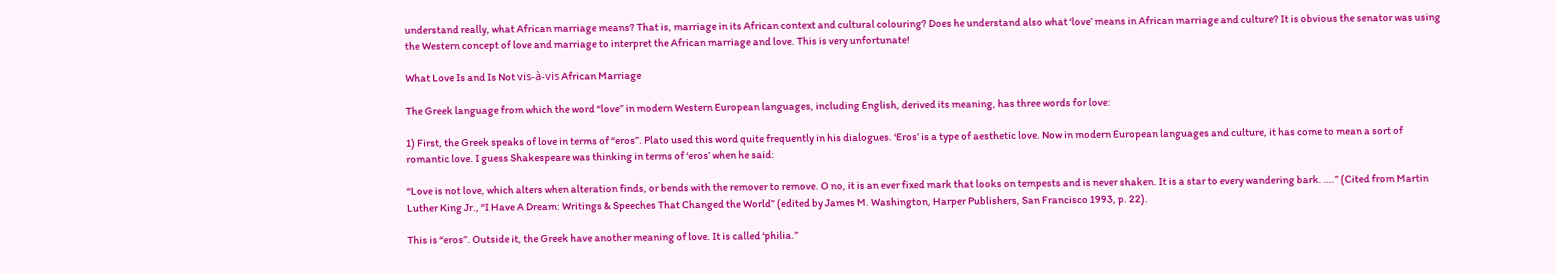understand really, what African marriage means? That is, marriage in its African context and cultural colouring? Does he understand also what ‘love’ means in African marriage and culture? It is obvious the senator was using the Western concept of love and marriage to interpret the African marriage and love. This is very unfortunate!

What Love Is and Is Not vis-à-vis African Marriage

The Greek language from which the word “love” in modern Western European languages, including English, derived its meaning, has three words for love:

1) First, the Greek speaks of love in terms of “eros”. Plato used this word quite frequently in his dialogues. ‘Eros’ is a type of aesthetic love. Now in modern European languages and culture, it has come to mean a sort of romantic love. I guess Shakespeare was thinking in terms of ‘eros’ when he said:

“Love is not love, which alters when alteration finds, or bends with the remover to remove. O no, it is an ever fixed mark that looks on tempests and is never shaken. It is a star to every wandering bark. ….” (Cited from Martin Luther King Jr., “I Have A Dream: Writings & Speeches That Changed the World” (edited by James M. Washington, Harper Publishers, San Francisco 1993, p. 22).

This is “eros”. Outside it, the Greek have another meaning of love. It is called ‘philia.”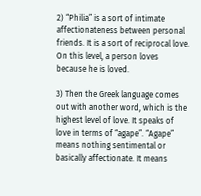2) “Philia” is a sort of intimate affectionateness between personal friends. It is a sort of reciprocal love. On this level, a person loves because he is loved.

3) Then the Greek language comes out with another word, which is the highest level of love. It speaks of love in terms of “agape”. “Agape” means nothing sentimental or basically affectionate. It means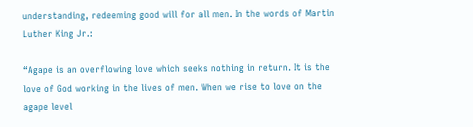understanding, redeeming good will for all men. In the words of Martin Luther King Jr.:

“Agape is an overflowing love which seeks nothing in return. It is the love of God working in the lives of men. When we rise to love on the agape level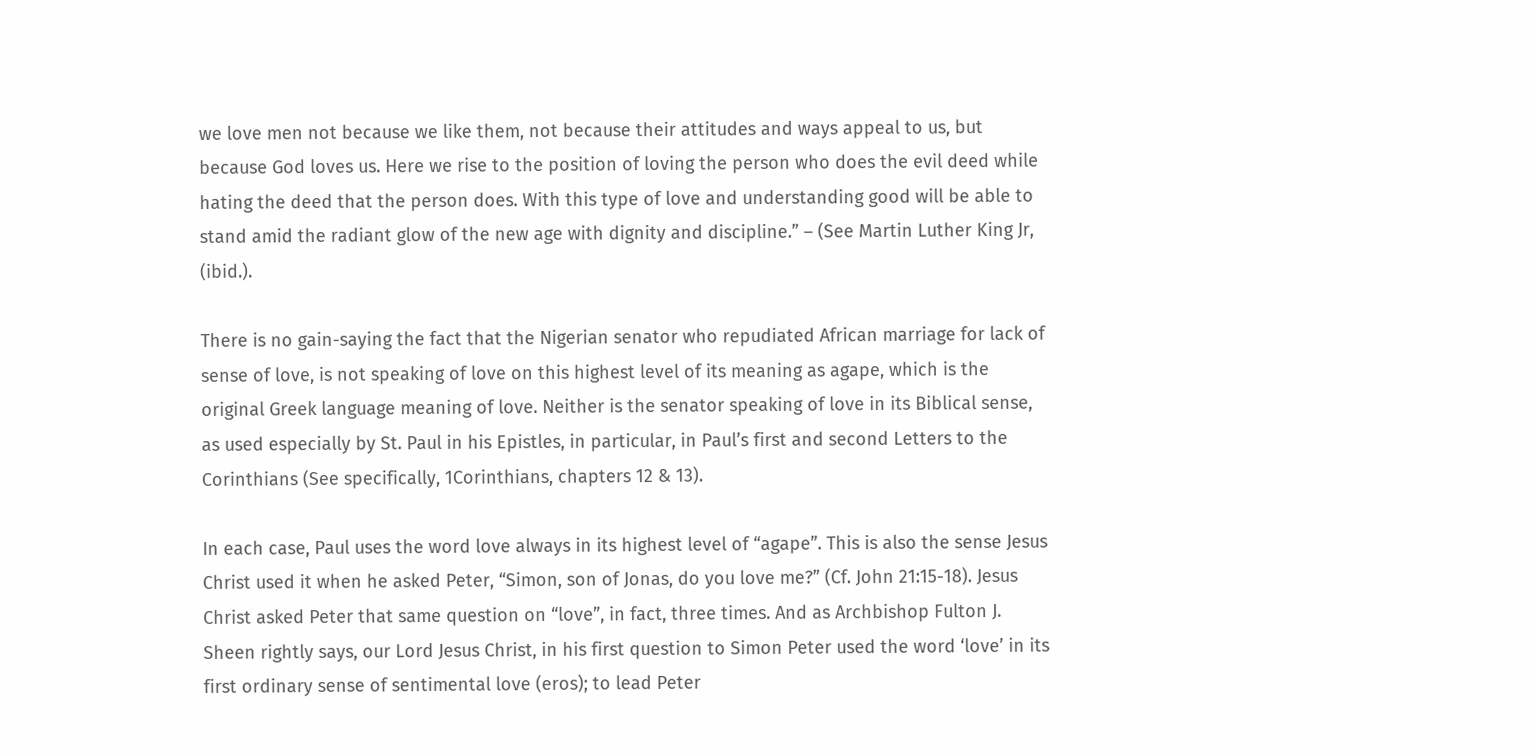we love men not because we like them, not because their attitudes and ways appeal to us, but because God loves us. Here we rise to the position of loving the person who does the evil deed while hating the deed that the person does. With this type of love and understanding good will be able to stand amid the radiant glow of the new age with dignity and discipline.” – (See Martin Luther King Jr, (ibid.).

There is no gain-saying the fact that the Nigerian senator who repudiated African marriage for lack of sense of love, is not speaking of love on this highest level of its meaning as agape, which is the original Greek language meaning of love. Neither is the senator speaking of love in its Biblical sense, as used especially by St. Paul in his Epistles, in particular, in Paul’s first and second Letters to the Corinthians (See specifically, 1Corinthians, chapters 12 & 13).

In each case, Paul uses the word love always in its highest level of “agape”. This is also the sense Jesus Christ used it when he asked Peter, “Simon, son of Jonas, do you love me?” (Cf. John 21:15-18). Jesus Christ asked Peter that same question on “love”, in fact, three times. And as Archbishop Fulton J. Sheen rightly says, our Lord Jesus Christ, in his first question to Simon Peter used the word ‘love’ in its first ordinary sense of sentimental love (eros); to lead Peter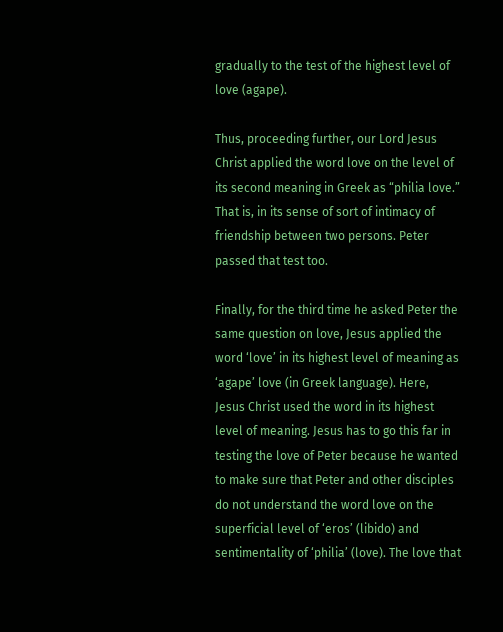gradually to the test of the highest level of love (agape).

Thus, proceeding further, our Lord Jesus Christ applied the word love on the level of its second meaning in Greek as “philia love.” That is, in its sense of sort of intimacy of friendship between two persons. Peter passed that test too.

Finally, for the third time he asked Peter the same question on love, Jesus applied the word ‘love’ in its highest level of meaning as ‘agape’ love (in Greek language). Here, Jesus Christ used the word in its highest level of meaning. Jesus has to go this far in testing the love of Peter because he wanted to make sure that Peter and other disciples do not understand the word love on the superficial level of ‘eros’ (libido) and sentimentality of ‘philia’ (love). The love that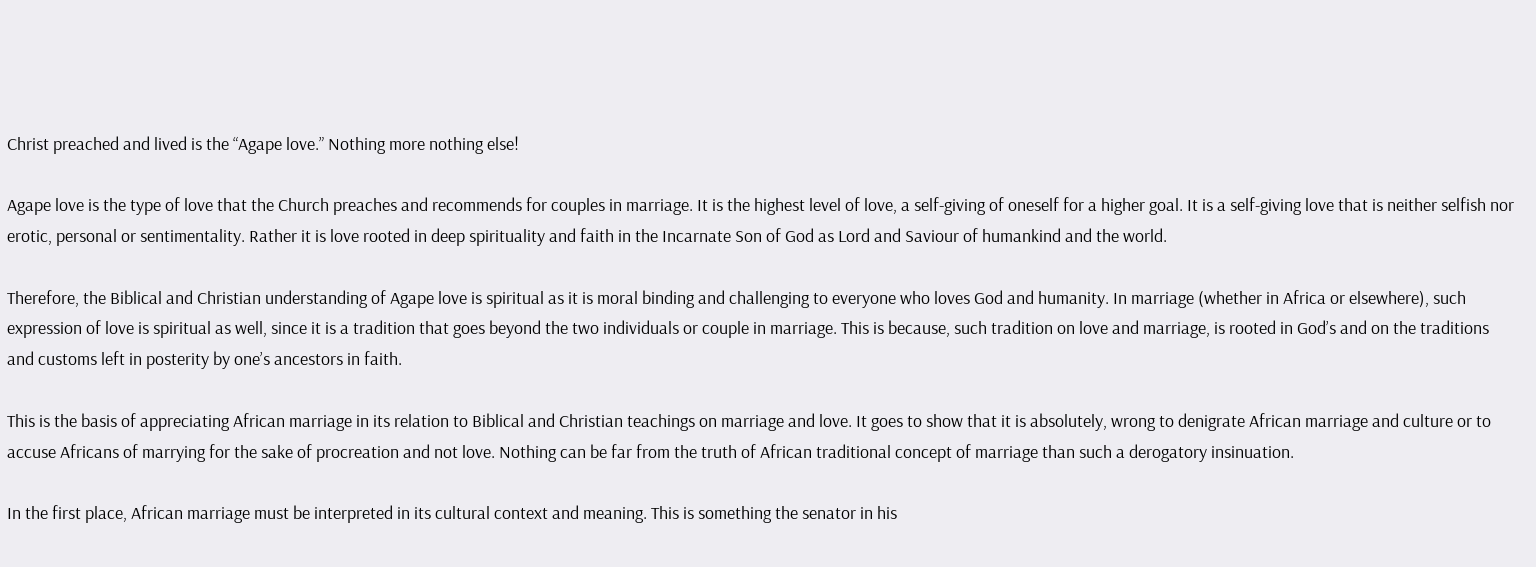Christ preached and lived is the “Agape love.” Nothing more nothing else!

Agape love is the type of love that the Church preaches and recommends for couples in marriage. It is the highest level of love, a self-giving of oneself for a higher goal. It is a self-giving love that is neither selfish nor erotic, personal or sentimentality. Rather it is love rooted in deep spirituality and faith in the Incarnate Son of God as Lord and Saviour of humankind and the world.

Therefore, the Biblical and Christian understanding of Agape love is spiritual as it is moral binding and challenging to everyone who loves God and humanity. In marriage (whether in Africa or elsewhere), such expression of love is spiritual as well, since it is a tradition that goes beyond the two individuals or couple in marriage. This is because, such tradition on love and marriage, is rooted in God’s and on the traditions and customs left in posterity by one’s ancestors in faith.

This is the basis of appreciating African marriage in its relation to Biblical and Christian teachings on marriage and love. It goes to show that it is absolutely, wrong to denigrate African marriage and culture or to accuse Africans of marrying for the sake of procreation and not love. Nothing can be far from the truth of African traditional concept of marriage than such a derogatory insinuation.

In the first place, African marriage must be interpreted in its cultural context and meaning. This is something the senator in his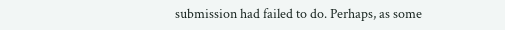submission had failed to do. Perhaps, as some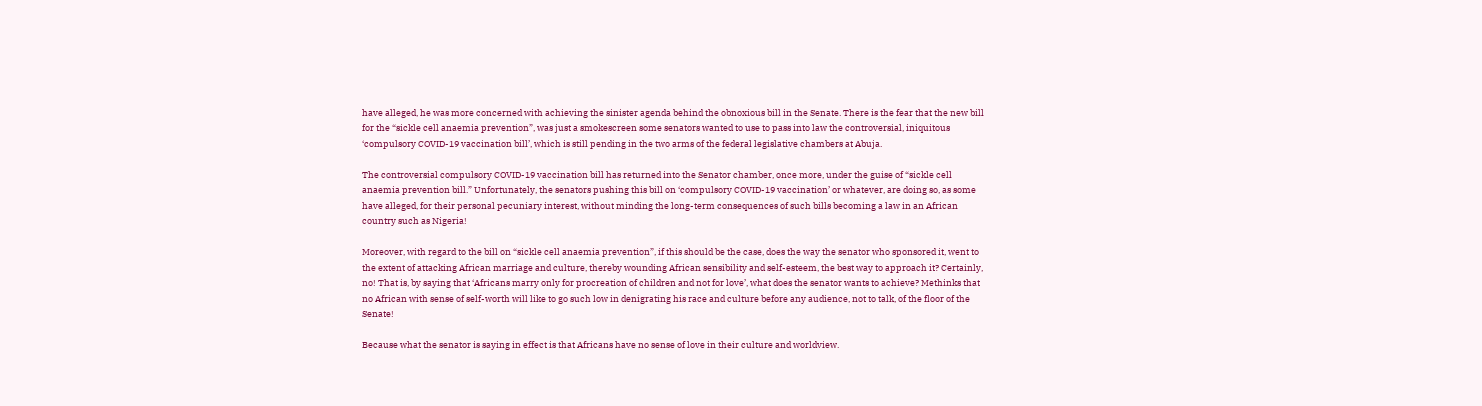have alleged, he was more concerned with achieving the sinister agenda behind the obnoxious bill in the Senate. There is the fear that the new bill for the “sickle cell anaemia prevention”, was just a smokescreen some senators wanted to use to pass into law the controversial, iniquitous ‘compulsory COVID-19 vaccination bill’, which is still pending in the two arms of the federal legislative chambers at Abuja.

The controversial compulsory COVID-19 vaccination bill has returned into the Senator chamber, once more, under the guise of “sickle cell anaemia prevention bill.” Unfortunately, the senators pushing this bill on ‘compulsory COVID-19 vaccination’ or whatever, are doing so, as some have alleged, for their personal pecuniary interest, without minding the long-term consequences of such bills becoming a law in an African country such as Nigeria!

Moreover, with regard to the bill on “sickle cell anaemia prevention”, if this should be the case, does the way the senator who sponsored it, went to the extent of attacking African marriage and culture, thereby wounding African sensibility and self-esteem, the best way to approach it? Certainly, no! That is, by saying that ‘Africans marry only for procreation of children and not for love’, what does the senator wants to achieve? Methinks that no African with sense of self-worth will like to go such low in denigrating his race and culture before any audience, not to talk, of the floor of the Senate!

Because what the senator is saying in effect is that Africans have no sense of love in their culture and worldview.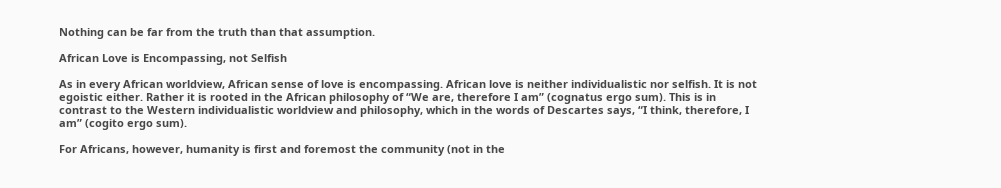Nothing can be far from the truth than that assumption.

African Love is Encompassing, not Selfish

As in every African worldview, African sense of love is encompassing. African love is neither individualistic nor selfish. It is not egoistic either. Rather it is rooted in the African philosophy of “We are, therefore I am” (cognatus ergo sum). This is in contrast to the Western individualistic worldview and philosophy, which in the words of Descartes says, “I think, therefore, I am” (cogito ergo sum).

For Africans, however, humanity is first and foremost the community (not in the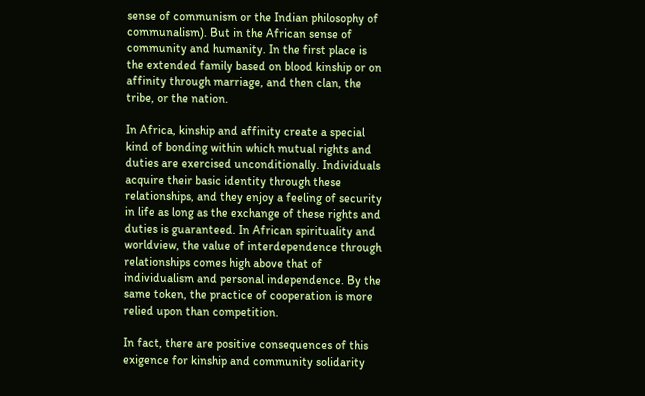sense of communism or the Indian philosophy of communalism). But in the African sense of community and humanity. In the first place is the extended family based on blood kinship or on affinity through marriage, and then clan, the tribe, or the nation.

In Africa, kinship and affinity create a special kind of bonding within which mutual rights and duties are exercised unconditionally. Individuals acquire their basic identity through these relationships, and they enjoy a feeling of security in life as long as the exchange of these rights and duties is guaranteed. In African spirituality and worldview, the value of interdependence through relationships comes high above that of individualism and personal independence. By the same token, the practice of cooperation is more relied upon than competition.

In fact, there are positive consequences of this exigence for kinship and community solidarity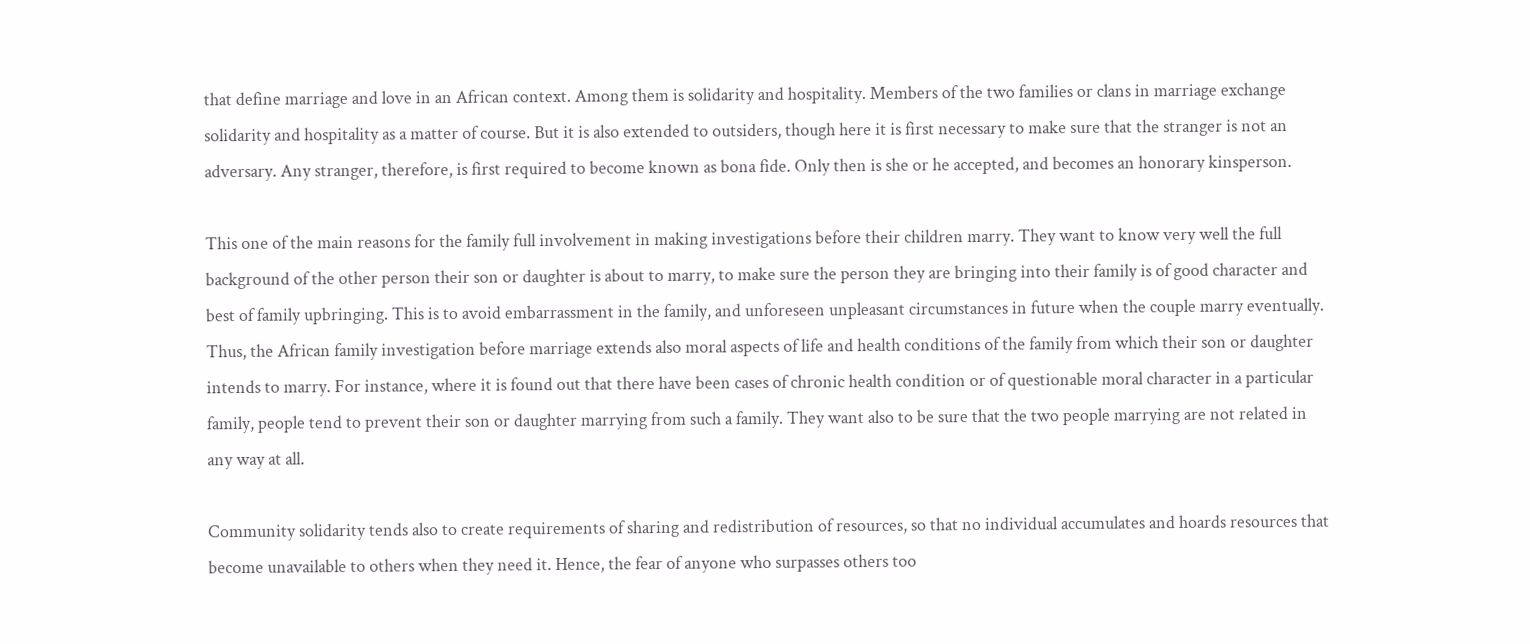that define marriage and love in an African context. Among them is solidarity and hospitality. Members of the two families or clans in marriage exchange solidarity and hospitality as a matter of course. But it is also extended to outsiders, though here it is first necessary to make sure that the stranger is not an adversary. Any stranger, therefore, is first required to become known as bona fide. Only then is she or he accepted, and becomes an honorary kinsperson.

This one of the main reasons for the family full involvement in making investigations before their children marry. They want to know very well the full background of the other person their son or daughter is about to marry, to make sure the person they are bringing into their family is of good character and best of family upbringing. This is to avoid embarrassment in the family, and unforeseen unpleasant circumstances in future when the couple marry eventually. Thus, the African family investigation before marriage extends also moral aspects of life and health conditions of the family from which their son or daughter intends to marry. For instance, where it is found out that there have been cases of chronic health condition or of questionable moral character in a particular family, people tend to prevent their son or daughter marrying from such a family. They want also to be sure that the two people marrying are not related in any way at all.

Community solidarity tends also to create requirements of sharing and redistribution of resources, so that no individual accumulates and hoards resources that become unavailable to others when they need it. Hence, the fear of anyone who surpasses others too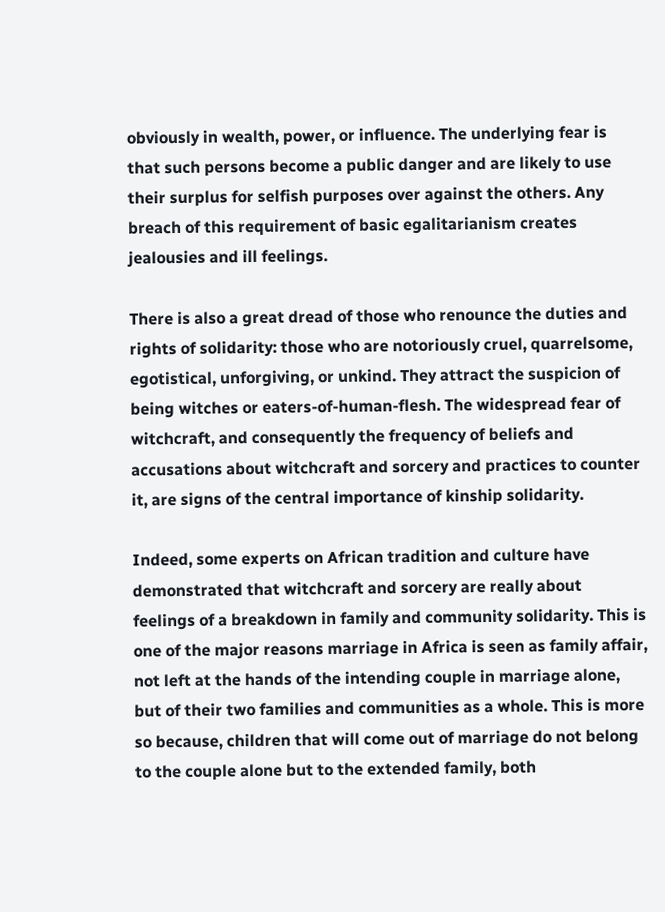obviously in wealth, power, or influence. The underlying fear is that such persons become a public danger and are likely to use their surplus for selfish purposes over against the others. Any breach of this requirement of basic egalitarianism creates jealousies and ill feelings.

There is also a great dread of those who renounce the duties and rights of solidarity: those who are notoriously cruel, quarrelsome, egotistical, unforgiving, or unkind. They attract the suspicion of being witches or eaters-of-human-flesh. The widespread fear of witchcraft, and consequently the frequency of beliefs and accusations about witchcraft and sorcery and practices to counter it, are signs of the central importance of kinship solidarity.

Indeed, some experts on African tradition and culture have demonstrated that witchcraft and sorcery are really about feelings of a breakdown in family and community solidarity. This is one of the major reasons marriage in Africa is seen as family affair, not left at the hands of the intending couple in marriage alone, but of their two families and communities as a whole. This is more so because, children that will come out of marriage do not belong to the couple alone but to the extended family, both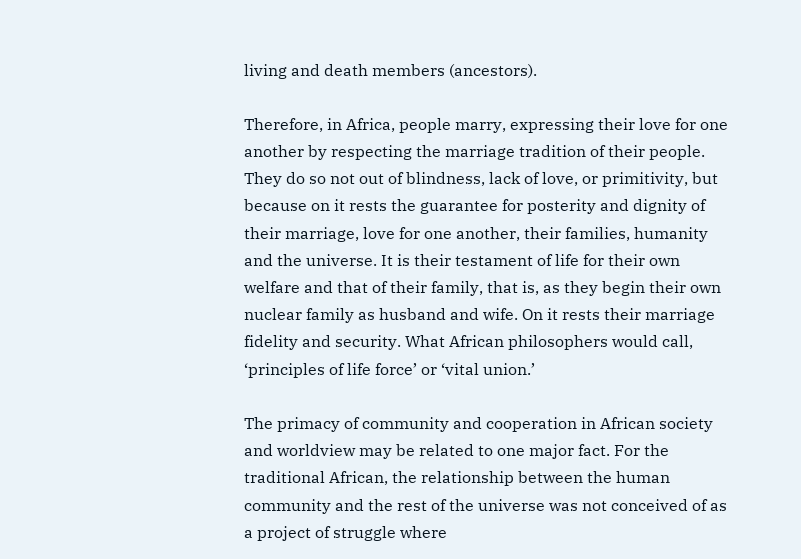living and death members (ancestors).

Therefore, in Africa, people marry, expressing their love for one another by respecting the marriage tradition of their people. They do so not out of blindness, lack of love, or primitivity, but because on it rests the guarantee for posterity and dignity of their marriage, love for one another, their families, humanity and the universe. It is their testament of life for their own welfare and that of their family, that is, as they begin their own nuclear family as husband and wife. On it rests their marriage fidelity and security. What African philosophers would call, ‘principles of life force’ or ‘vital union.’

The primacy of community and cooperation in African society and worldview may be related to one major fact. For the traditional African, the relationship between the human community and the rest of the universe was not conceived of as a project of struggle where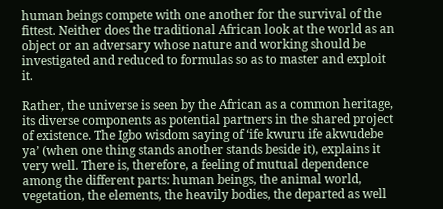human beings compete with one another for the survival of the fittest. Neither does the traditional African look at the world as an object or an adversary whose nature and working should be investigated and reduced to formulas so as to master and exploit it.

Rather, the universe is seen by the African as a common heritage, its diverse components as potential partners in the shared project of existence. The Igbo wisdom saying of ‘ife kwuru ife akwudebe ya’ (when one thing stands another stands beside it), explains it very well. There is, therefore, a feeling of mutual dependence among the different parts: human beings, the animal world, vegetation, the elements, the heavily bodies, the departed as well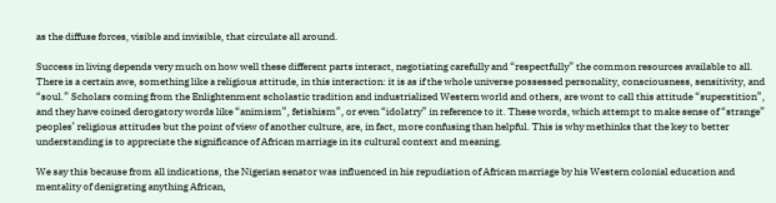as the diffuse forces, visible and invisible, that circulate all around.

Success in living depends very much on how well these different parts interact, negotiating carefully and “respectfully” the common resources available to all. There is a certain awe, something like a religious attitude, in this interaction: it is as if the whole universe possessed personality, consciousness, sensitivity, and “soul.” Scholars coming from the Enlightenment scholastic tradition and industrialized Western world and others, are wont to call this attitude “superstition”, and they have coined derogatory words like “animism”, fetishism”, or even “idolatry” in reference to it. These words, which attempt to make sense of “strange” peoples’ religious attitudes but the point of view of another culture, are, in fact, more confusing than helpful. This is why methinks that the key to better understanding is to appreciate the significance of African marriage in its cultural context and meaning.

We say this because from all indications, the Nigerian senator was influenced in his repudiation of African marriage by his Western colonial education and mentality of denigrating anything African,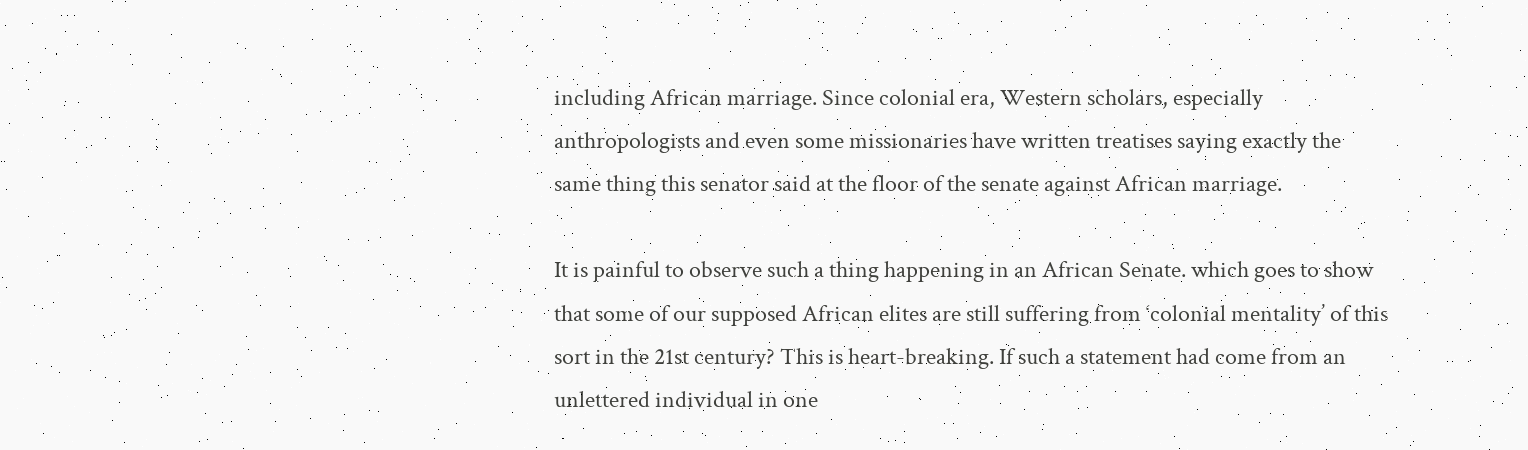including African marriage. Since colonial era, Western scholars, especially anthropologists and even some missionaries have written treatises saying exactly the same thing this senator said at the floor of the senate against African marriage.

It is painful to observe such a thing happening in an African Senate. which goes to show that some of our supposed African elites are still suffering from ‘colonial mentality’ of this sort in the 21st century? This is heart-breaking. If such a statement had come from an unlettered individual in one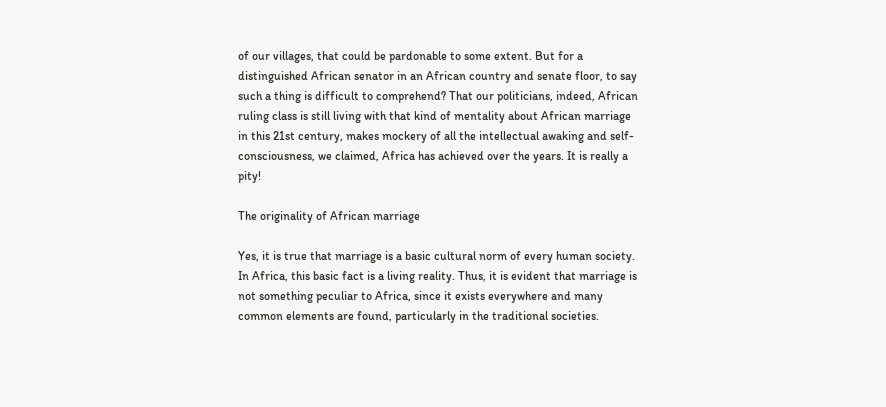of our villages, that could be pardonable to some extent. But for a distinguished African senator in an African country and senate floor, to say such a thing is difficult to comprehend? That our politicians, indeed, African ruling class is still living with that kind of mentality about African marriage in this 21st century, makes mockery of all the intellectual awaking and self-consciousness, we claimed, Africa has achieved over the years. It is really a pity!

The originality of African marriage

Yes, it is true that marriage is a basic cultural norm of every human society. In Africa, this basic fact is a living reality. Thus, it is evident that marriage is not something peculiar to Africa, since it exists everywhere and many common elements are found, particularly in the traditional societies.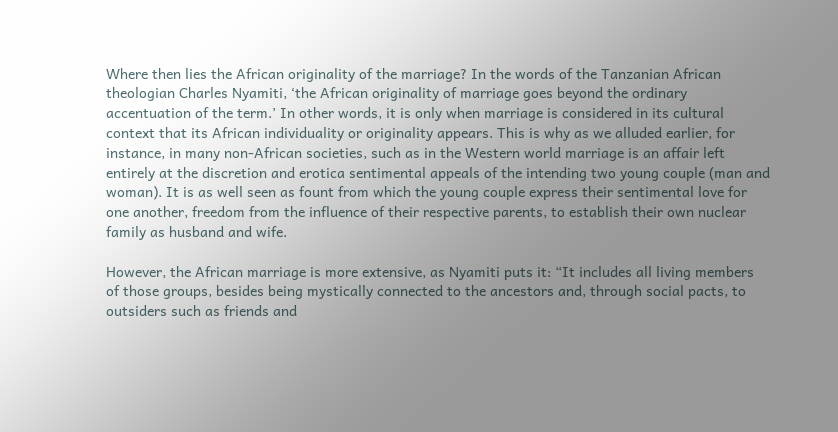Where then lies the African originality of the marriage? In the words of the Tanzanian African theologian Charles Nyamiti, ‘the African originality of marriage goes beyond the ordinary accentuation of the term.’ In other words, it is only when marriage is considered in its cultural context that its African individuality or originality appears. This is why as we alluded earlier, for instance, in many non-African societies, such as in the Western world marriage is an affair left entirely at the discretion and erotica sentimental appeals of the intending two young couple (man and woman). It is as well seen as fount from which the young couple express their sentimental love for one another, freedom from the influence of their respective parents, to establish their own nuclear family as husband and wife.

However, the African marriage is more extensive, as Nyamiti puts it: “It includes all living members of those groups, besides being mystically connected to the ancestors and, through social pacts, to outsiders such as friends and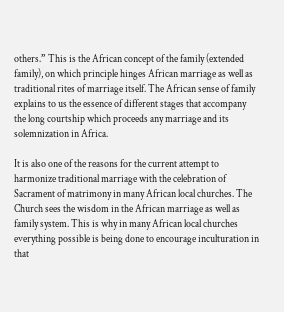others.” This is the African concept of the family (extended family), on which principle hinges African marriage as well as traditional rites of marriage itself. The African sense of family explains to us the essence of different stages that accompany the long courtship which proceeds any marriage and its solemnization in Africa.

It is also one of the reasons for the current attempt to harmonize traditional marriage with the celebration of Sacrament of matrimony in many African local churches. The Church sees the wisdom in the African marriage as well as family system. This is why in many African local churches everything possible is being done to encourage inculturation in that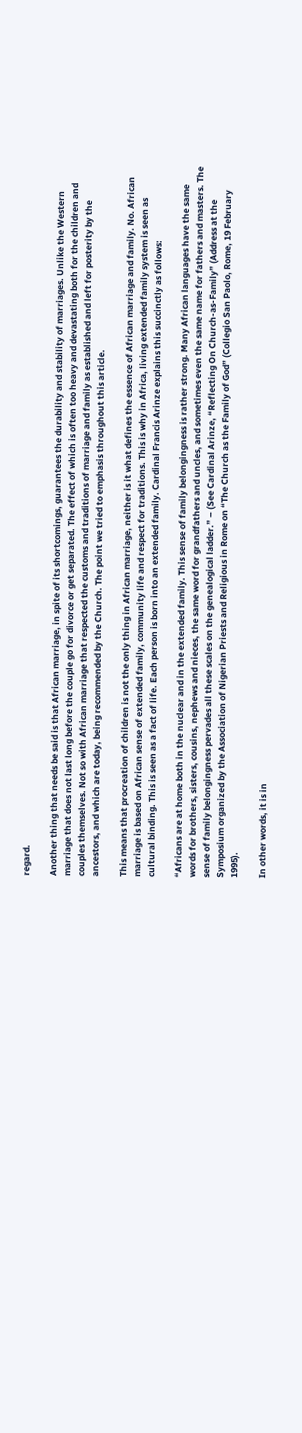regard.

Another thing that needs be said is that African marriage, in spite of its shortcomings, guarantees the durability and stability of marriages. Unlike the Western marriage that does not last long before the couple go for divorce or get separated. The effect of which is often too heavy and devastating both for the children and couples themselves. Not so with African marriage that respected the customs and traditions of marriage and family as established and left for posterity by the ancestors, and which are today, being recommended by the Church. The point we tried to emphasis throughout this article.

This means that procreation of children is not the only thing in African marriage, neither is it what defines the essence of African marriage and family. No. African marriage is based on African sense of extended family, community life and respect for traditions. This is why in Africa, living extended family system is seen as cultural binding. This is seen as a fact of life. Each person is born into an extended family. Cardinal Francis Arinze explains this succinctly as follows:

“Africans are at home both in the nuclear and in the extended family. This sense of family belongingness is rather strong. Many African languages have the same words for brothers, sisters, cousins, nephews and nieces, the same word for grandfathers and uncles, and sometimes even the same name for fathers and masters. The sense of family belongingness pervades all these scales on the genealogical ladder.” – (See Cardinal Arinze, “Reflecting On Church-as-Family” (Address at the Symposium organized by the Association of Nigerian Priests and Religious in Rome on “The Church as the Family of God” (Collegio San Paolo, Rome, 19 February 1995).

In other words, it is in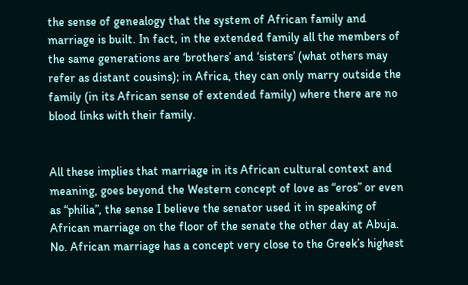the sense of genealogy that the system of African family and marriage is built. In fact, in the extended family all the members of the same generations are ‘brothers’ and ‘sisters’ (what others may refer as distant cousins); in Africa, they can only marry outside the family (in its African sense of extended family) where there are no blood links with their family.


All these implies that marriage in its African cultural context and meaning, goes beyond the Western concept of love as “eros” or even as “philia”, the sense I believe the senator used it in speaking of African marriage on the floor of the senate the other day at Abuja. No. African marriage has a concept very close to the Greek’s highest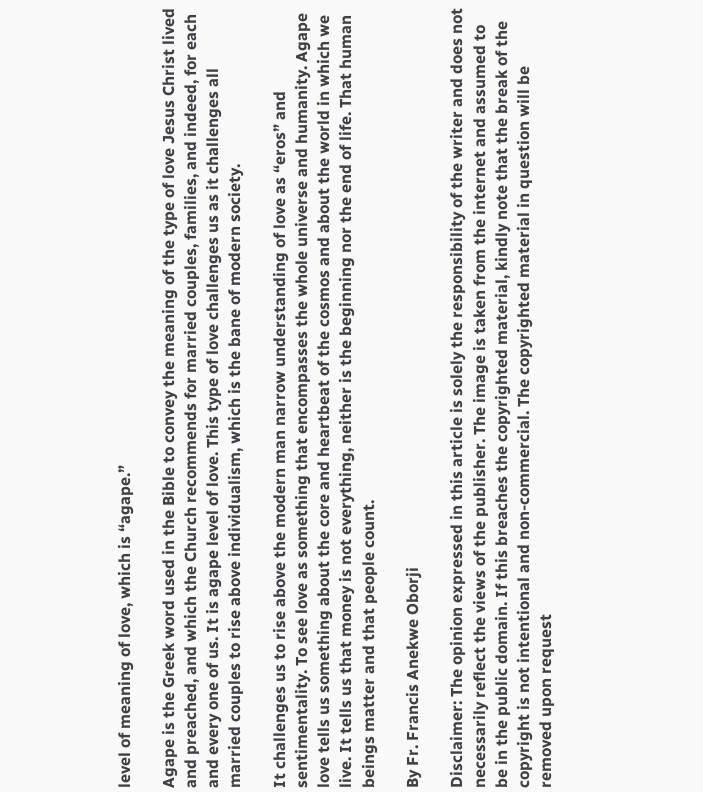level of meaning of love, which is “agape.”

Agape is the Greek word used in the Bible to convey the meaning of the type of love Jesus Christ lived and preached, and which the Church recommends for married couples, families, and indeed, for each and every one of us. It is agape level of love. This type of love challenges us as it challenges all married couples to rise above individualism, which is the bane of modern society.

It challenges us to rise above the modern man narrow understanding of love as “eros” and sentimentality. To see love as something that encompasses the whole universe and humanity. Agape love tells us something about the core and heartbeat of the cosmos and about the world in which we live. It tells us that money is not everything, neither is the beginning nor the end of life. That human beings matter and that people count.

By Fr. Francis Anekwe Oborji

Disclaimer: The opinion expressed in this article is solely the responsibility of the writer and does not necessarily reflect the views of the publisher. The image is taken from the internet and assumed to be in the public domain. If this breaches the copyrighted material, kindly note that the break of the copyright is not intentional and non-commercial. The copyrighted material in question will be removed upon request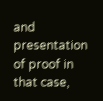and presentation of proof in that case,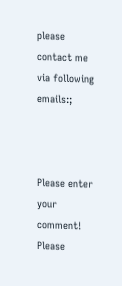please contact me via following emails:;



Please enter your comment!
Please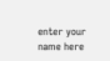enter your name here